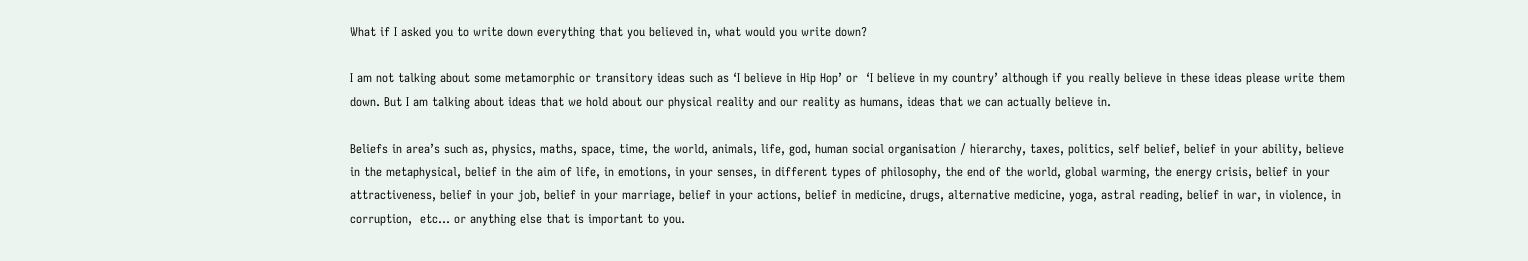What if I asked you to write down everything that you believed in, what would you write down?

I am not talking about some metamorphic or transitory ideas such as ‘I believe in Hip Hop’ or  ‘I believe in my country’ although if you really believe in these ideas please write them down. But I am talking about ideas that we hold about our physical reality and our reality as humans, ideas that we can actually believe in.

Beliefs in area’s such as, physics, maths, space, time, the world, animals, life, god, human social organisation / hierarchy, taxes, politics, self belief, belief in your ability, believe in the metaphysical, belief in the aim of life, in emotions, in your senses, in different types of philosophy, the end of the world, global warming, the energy crisis, belief in your attractiveness, belief in your job, belief in your marriage, belief in your actions, belief in medicine, drugs, alternative medicine, yoga, astral reading, belief in war, in violence, in corruption,  etc… or anything else that is important to you.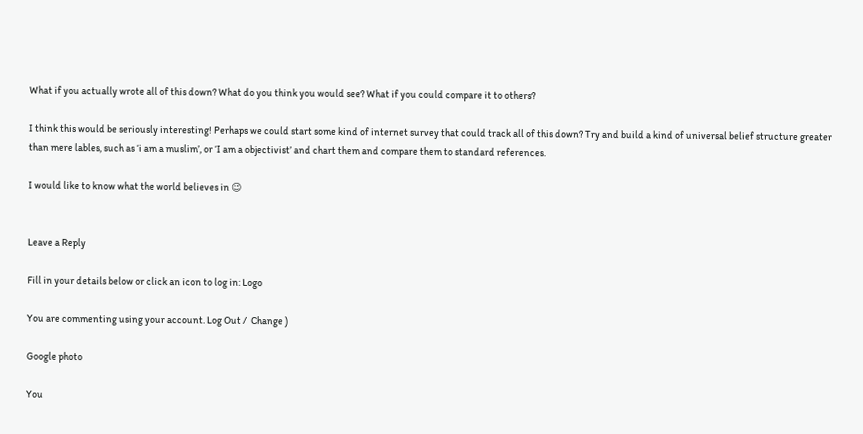What if you actually wrote all of this down? What do you think you would see? What if you could compare it to others?

I think this would be seriously interesting! Perhaps we could start some kind of internet survey that could track all of this down? Try and build a kind of universal belief structure greater than mere lables, such as ‘i am a muslim’, or ‘I am a objectivist’ and chart them and compare them to standard references.

I would like to know what the world believes in 😉


Leave a Reply

Fill in your details below or click an icon to log in: Logo

You are commenting using your account. Log Out /  Change )

Google photo

You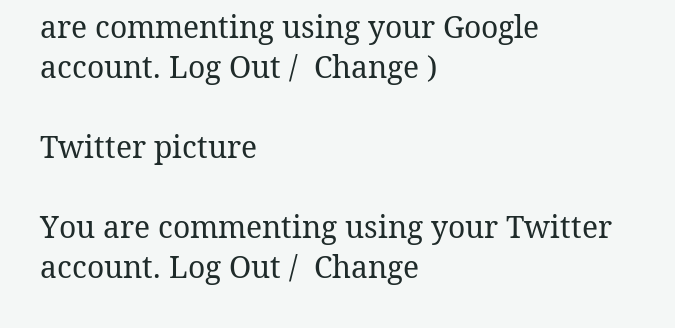are commenting using your Google account. Log Out /  Change )

Twitter picture

You are commenting using your Twitter account. Log Out /  Change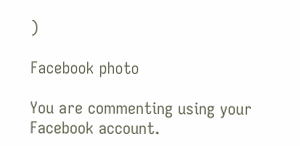)

Facebook photo

You are commenting using your Facebook account.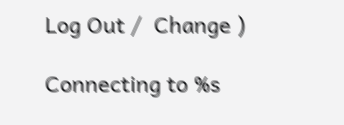Log Out /  Change )

Connecting to %s